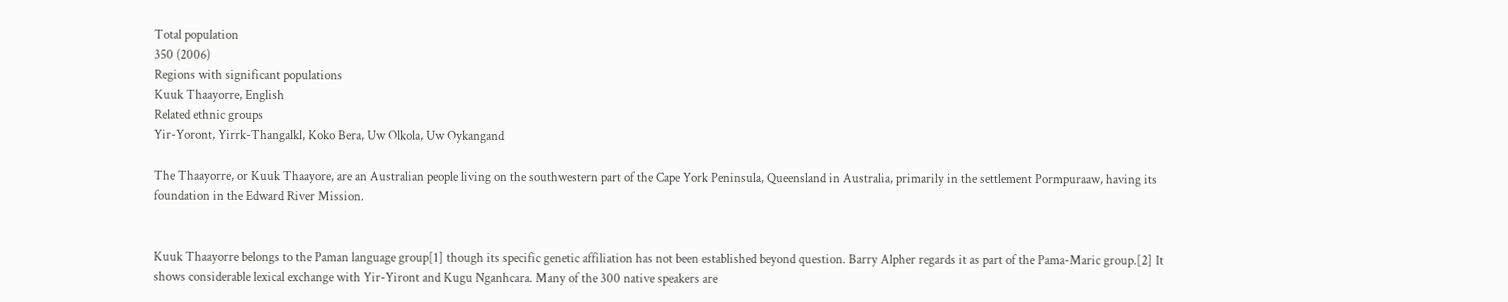Total population
350 (2006)
Regions with significant populations
Kuuk Thaayorre, English
Related ethnic groups
Yir-Yoront, Yirrk-Thangalkl, Koko Bera, Uw Olkola, Uw Oykangand

The Thaayorre, or Kuuk Thaayore, are an Australian people living on the southwestern part of the Cape York Peninsula, Queensland in Australia, primarily in the settlement Pormpuraaw, having its foundation in the Edward River Mission.


Kuuk Thaayorre belongs to the Paman language group[1] though its specific genetic affiliation has not been established beyond question. Barry Alpher regards it as part of the Pama-Maric group.[2] It shows considerable lexical exchange with Yir-Yiront and Kugu Nganhcara. Many of the 300 native speakers are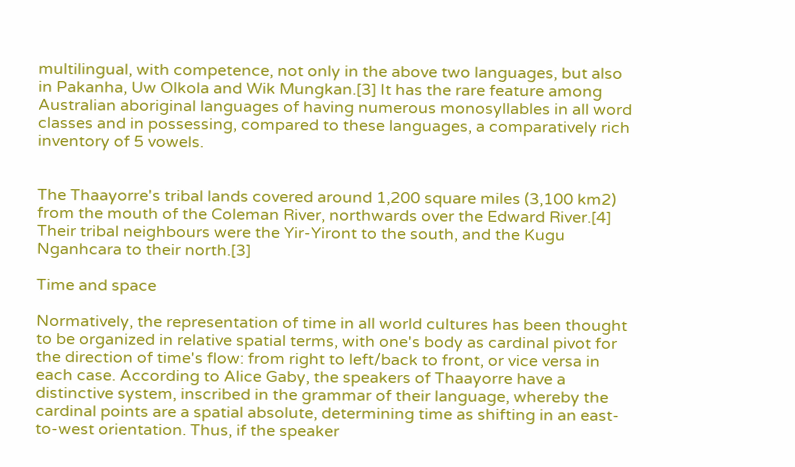multilingual, with competence, not only in the above two languages, but also in Pakanha, Uw Olkola and Wik Mungkan.[3] It has the rare feature among Australian aboriginal languages of having numerous monosyllables in all word classes and in possessing, compared to these languages, a comparatively rich inventory of 5 vowels.


The Thaayorre's tribal lands covered around 1,200 square miles (3,100 km2) from the mouth of the Coleman River, northwards over the Edward River.[4] Their tribal neighbours were the Yir-Yiront to the south, and the Kugu Nganhcara to their north.[3]

Time and space

Normatively, the representation of time in all world cultures has been thought to be organized in relative spatial terms, with one's body as cardinal pivot for the direction of time's flow: from right to left/back to front, or vice versa in each case. According to Alice Gaby, the speakers of Thaayorre have a distinctive system, inscribed in the grammar of their language, whereby the cardinal points are a spatial absolute, determining time as shifting in an east-to-west orientation. Thus, if the speaker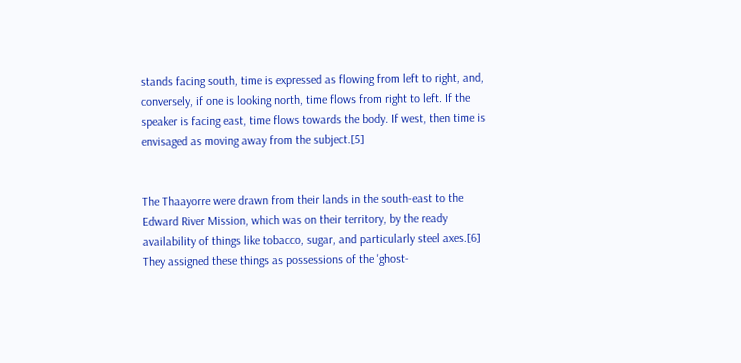stands facing south, time is expressed as flowing from left to right, and, conversely, if one is looking north, time flows from right to left. If the speaker is facing east, time flows towards the body. If west, then time is envisaged as moving away from the subject.[5]


The Thaayorre were drawn from their lands in the south-east to the Edward River Mission, which was on their territory, by the ready availability of things like tobacco, sugar, and particularly steel axes.[6] They assigned these things as possessions of the 'ghost-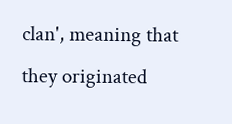clan', meaning that they originated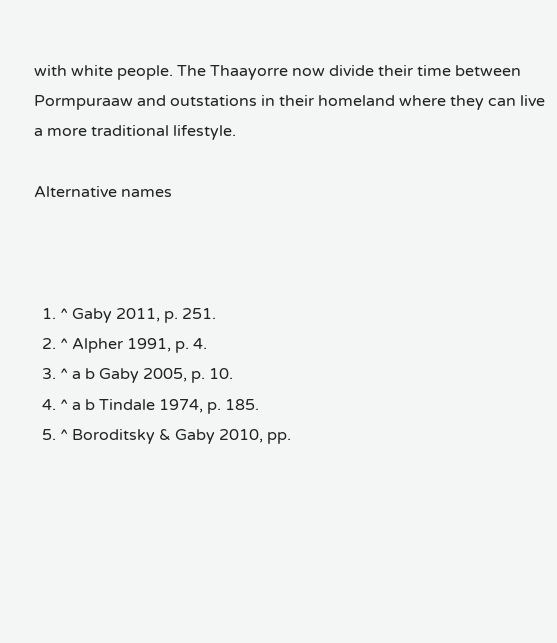with white people. The Thaayorre now divide their time between Pormpuraaw and outstations in their homeland where they can live a more traditional lifestyle.

Alternative names



  1. ^ Gaby 2011, p. 251.
  2. ^ Alpher 1991, p. 4.
  3. ^ a b Gaby 2005, p. 10.
  4. ^ a b Tindale 1974, p. 185.
  5. ^ Boroditsky & Gaby 2010, pp.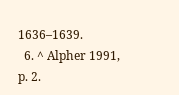1636–1639.
  6. ^ Alpher 1991, p. 2.